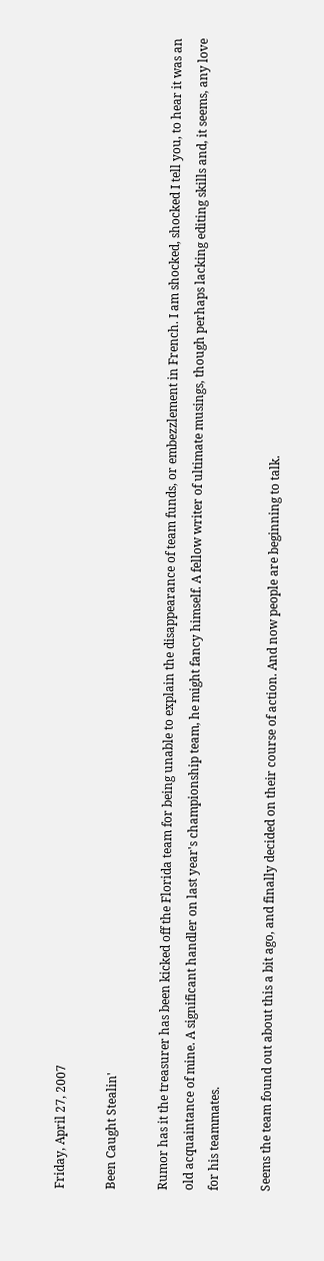Friday, April 27, 2007

Been Caught Stealin'

Rumor has it the treasurer has been kicked off the Florida team for being unable to explain the disappearance of team funds, or embezzlement in French. I am shocked, shocked I tell you, to hear it was an old acquaintance of mine. A significant handler on last year's championship team, he might fancy himself. A fellow writer of ultimate musings, though perhaps lacking editing skills and, it seems, any love for his teammates.

Seems the team found out about this a bit ago, and finally decided on their course of action. And now people are beginning to talk.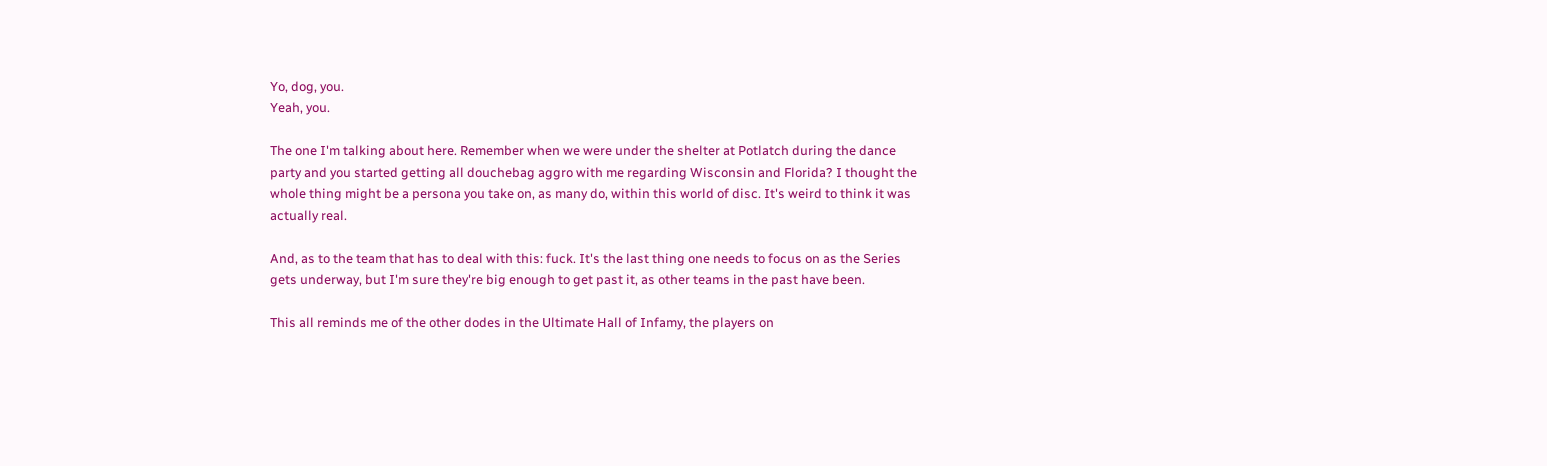Yo, dog, you.
Yeah, you.

The one I'm talking about here. Remember when we were under the shelter at Potlatch during the dance party and you started getting all douchebag aggro with me regarding Wisconsin and Florida? I thought the whole thing might be a persona you take on, as many do, within this world of disc. It's weird to think it was actually real.

And, as to the team that has to deal with this: fuck. It's the last thing one needs to focus on as the Series gets underway, but I'm sure they're big enough to get past it, as other teams in the past have been.

This all reminds me of the other dodes in the Ultimate Hall of Infamy, the players on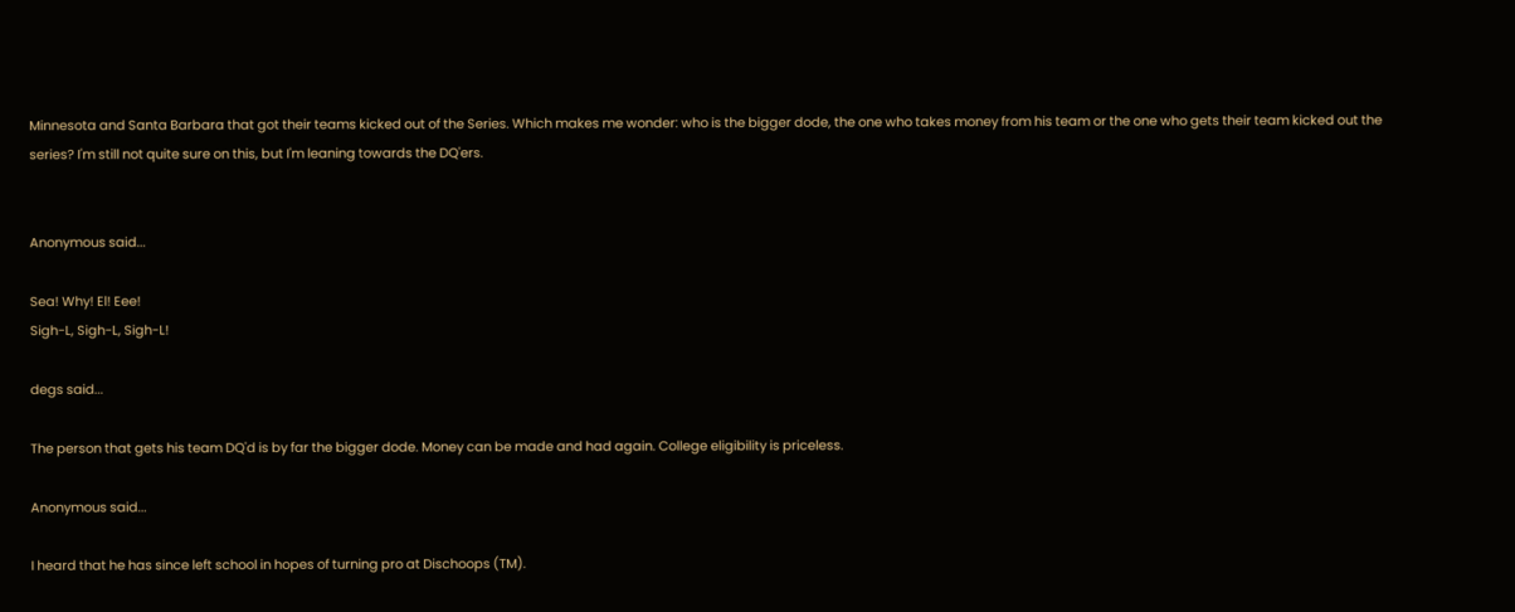Minnesota and Santa Barbara that got their teams kicked out of the Series. Which makes me wonder: who is the bigger dode, the one who takes money from his team or the one who gets their team kicked out the series? I'm still not quite sure on this, but I'm leaning towards the DQ'ers.


Anonymous said...

Sea! Why! El! Eee!
Sigh-L, Sigh-L, Sigh-L!

degs said...

The person that gets his team DQ'd is by far the bigger dode. Money can be made and had again. College eligibility is priceless.

Anonymous said...

I heard that he has since left school in hopes of turning pro at Dischoops (TM).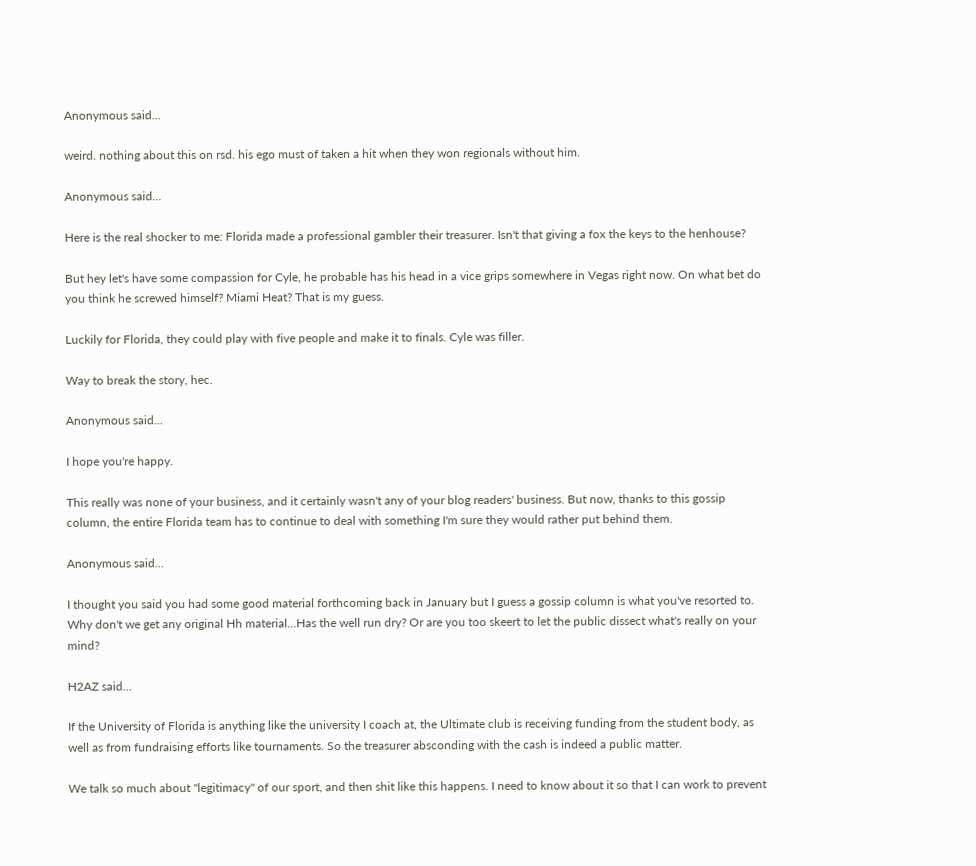Anonymous said...

weird. nothing about this on rsd. his ego must of taken a hit when they won regionals without him.

Anonymous said...

Here is the real shocker to me: Florida made a professional gambler their treasurer. Isn't that giving a fox the keys to the henhouse?

But hey let's have some compassion for Cyle, he probable has his head in a vice grips somewhere in Vegas right now. On what bet do you think he screwed himself? Miami Heat? That is my guess.

Luckily for Florida, they could play with five people and make it to finals. Cyle was filler.

Way to break the story, hec.

Anonymous said...

I hope you're happy.

This really was none of your business, and it certainly wasn't any of your blog readers' business. But now, thanks to this gossip column, the entire Florida team has to continue to deal with something I'm sure they would rather put behind them.

Anonymous said...

I thought you said you had some good material forthcoming back in January but I guess a gossip column is what you've resorted to. Why don't we get any original Hh material...Has the well run dry? Or are you too skeert to let the public dissect what's really on your mind?

H2AZ said...

If the University of Florida is anything like the university I coach at, the Ultimate club is receiving funding from the student body, as well as from fundraising efforts like tournaments. So the treasurer absconding with the cash is indeed a public matter.

We talk so much about "legitimacy" of our sport, and then shit like this happens. I need to know about it so that I can work to prevent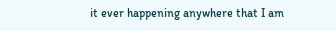it ever happening anywhere that I am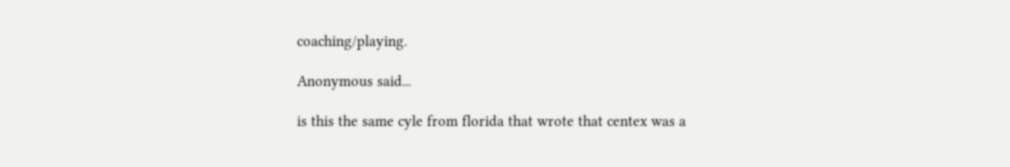coaching/playing.

Anonymous said...

is this the same cyle from florida that wrote that centex was a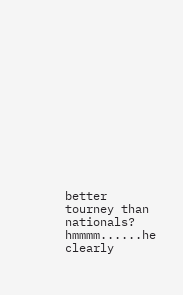better tourney than nationals? hmmmm......he clearly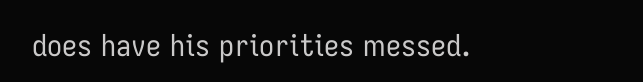does have his priorities messed.